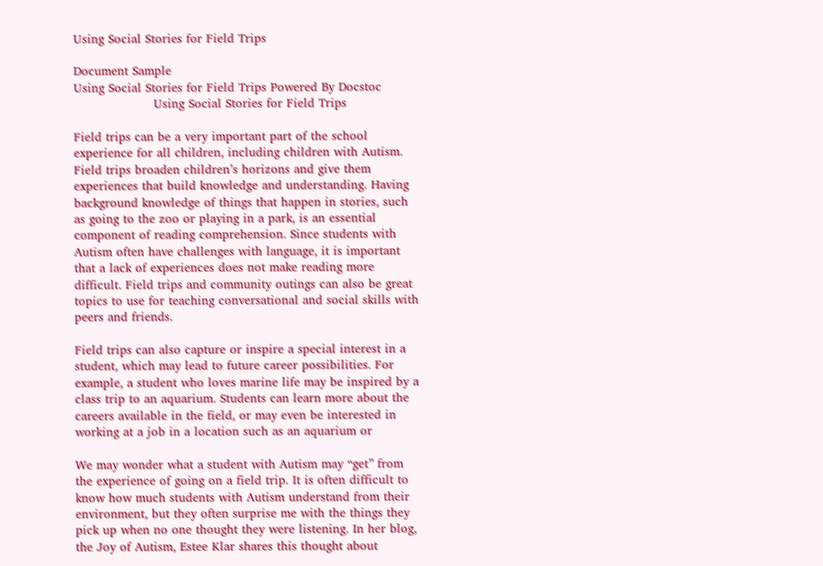Using Social Stories for Field Trips

Document Sample
Using Social Stories for Field Trips Powered By Docstoc
                    Using Social Stories for Field Trips

Field trips can be a very important part of the school
experience for all children, including children with Autism.
Field trips broaden children’s horizons and give them
experiences that build knowledge and understanding. Having
background knowledge of things that happen in stories, such
as going to the zoo or playing in a park, is an essential
component of reading comprehension. Since students with
Autism often have challenges with language, it is important
that a lack of experiences does not make reading more
difficult. Field trips and community outings can also be great
topics to use for teaching conversational and social skills with
peers and friends.

Field trips can also capture or inspire a special interest in a
student, which may lead to future career possibilities. For
example, a student who loves marine life may be inspired by a
class trip to an aquarium. Students can learn more about the
careers available in the field, or may even be interested in
working at a job in a location such as an aquarium or

We may wonder what a student with Autism may “get” from
the experience of going on a field trip. It is often difficult to
know how much students with Autism understand from their
environment, but they often surprise me with the things they
pick up when no one thought they were listening. In her blog,
the Joy of Autism, Estee Klar shares this thought about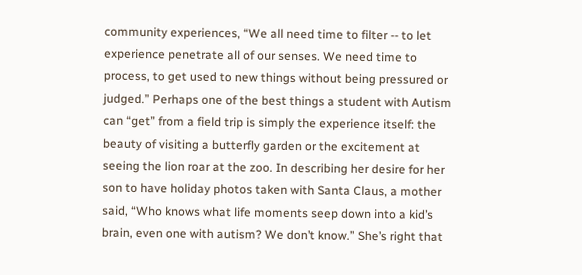community experiences, “We all need time to filter -- to let
experience penetrate all of our senses. We need time to
process, to get used to new things without being pressured or
judged.” Perhaps one of the best things a student with Autism
can “get” from a field trip is simply the experience itself: the
beauty of visiting a butterfly garden or the excitement at
seeing the lion roar at the zoo. In describing her desire for her
son to have holiday photos taken with Santa Claus, a mother
said, “Who knows what life moments seep down into a kid’s
brain, even one with autism? We don’t know.” She’s right that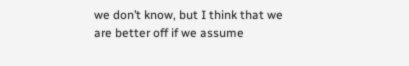we don’t know, but I think that we are better off if we assume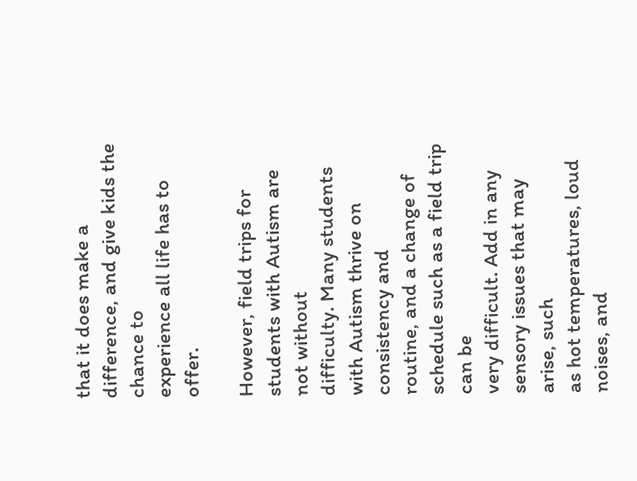that it does make a difference, and give kids the chance to
experience all life has to offer.

However, field trips for students with Autism are not without
difficulty. Many students with Autism thrive on consistency and
routine, and a change of schedule such as a field trip can be
very difficult. Add in any sensory issues that may arise, such
as hot temperatures, loud noises, and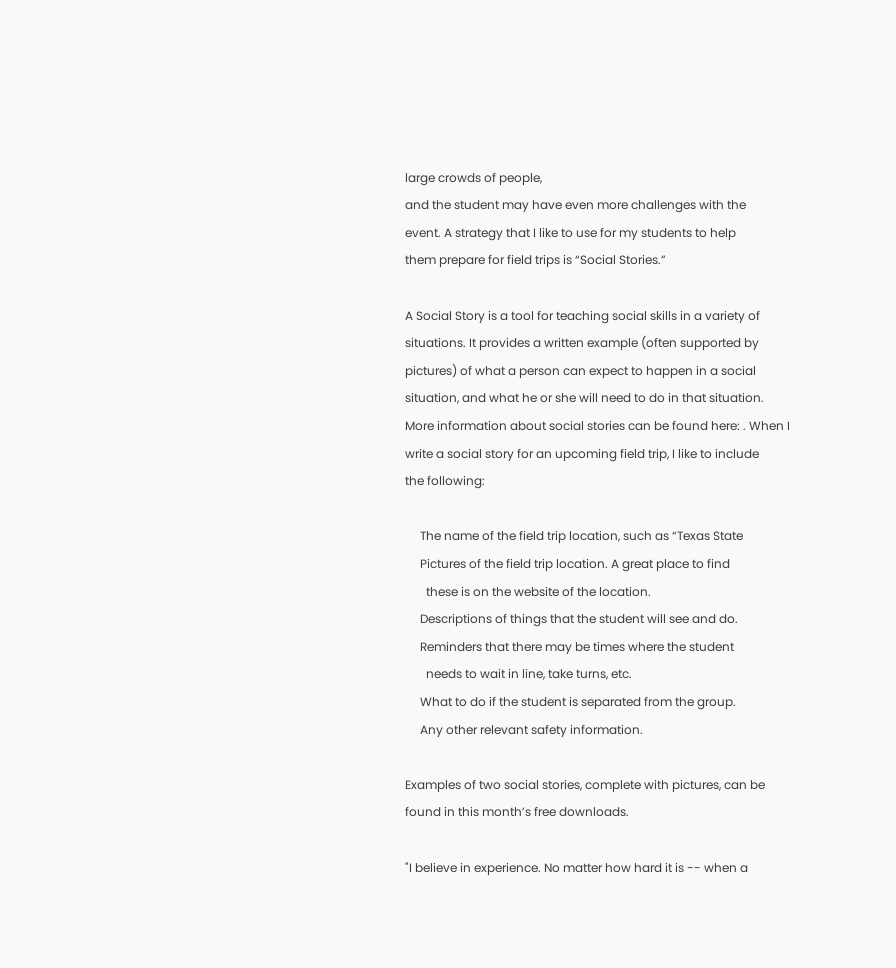large crowds of people,
and the student may have even more challenges with the
event. A strategy that I like to use for my students to help
them prepare for field trips is “Social Stories.”

A Social Story is a tool for teaching social skills in a variety of
situations. It provides a written example (often supported by
pictures) of what a person can expect to happen in a social
situation, and what he or she will need to do in that situation.
More information about social stories can be found here: . When I
write a social story for an upcoming field trip, I like to include
the following:

     The name of the field trip location, such as “Texas State
     Pictures of the field trip location. A great place to find
       these is on the website of the location.
     Descriptions of things that the student will see and do.
     Reminders that there may be times where the student
       needs to wait in line, take turns, etc.
     What to do if the student is separated from the group.
     Any other relevant safety information.

Examples of two social stories, complete with pictures, can be
found in this month’s free downloads.

"I believe in experience. No matter how hard it is -- when a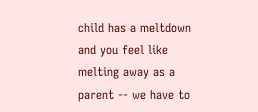child has a meltdown and you feel like melting away as a
parent -- we have to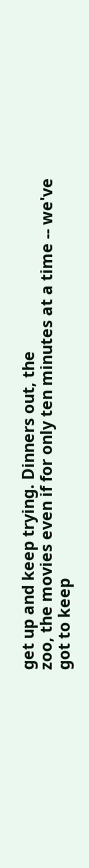get up and keep trying. Dinners out, the
zoo, the movies even if for only ten minutes at a time -- we've
got to keep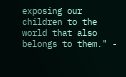exposing our children to the world that also
belongs to them." -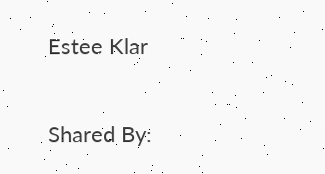Estee Klar

Shared By: